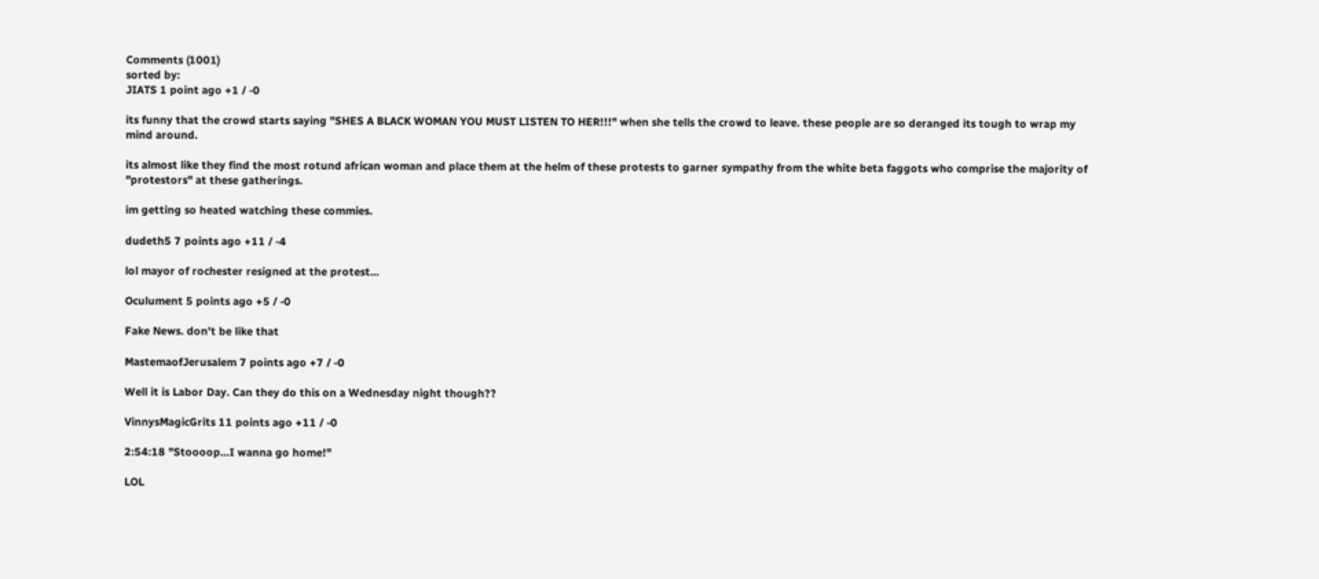Comments (1001)
sorted by:
JIATS 1 point ago +1 / -0

its funny that the crowd starts saying "SHES A BLACK WOMAN YOU MUST LISTEN TO HER!!!" when she tells the crowd to leave. these people are so deranged its tough to wrap my mind around.

its almost like they find the most rotund african woman and place them at the helm of these protests to garner sympathy from the white beta faggots who comprise the majority of "protestors" at these gatherings.

im getting so heated watching these commies.

dudeth5 7 points ago +11 / -4

lol mayor of rochester resigned at the protest...

Oculument 5 points ago +5 / -0

Fake News. don't be like that

MastemaofJerusalem 7 points ago +7 / -0

Well it is Labor Day. Can they do this on a Wednesday night though??

VinnysMagicGrits 11 points ago +11 / -0

2:54:18 "Stoooop...I wanna go home!"

LOL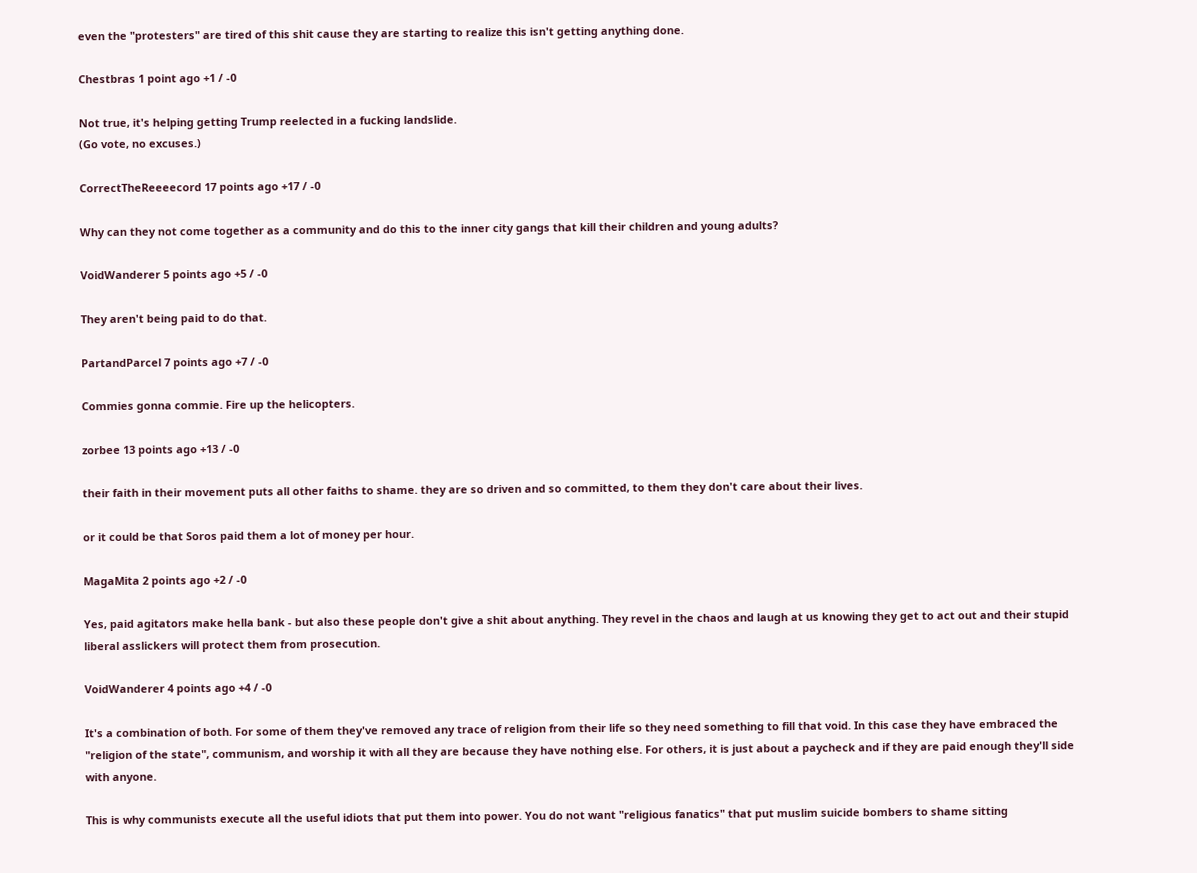even the "protesters" are tired of this shit cause they are starting to realize this isn't getting anything done.

Chestbras 1 point ago +1 / -0

Not true, it's helping getting Trump reelected in a fucking landslide.
(Go vote, no excuses.)

CorrectTheReeeecord 17 points ago +17 / -0

Why can they not come together as a community and do this to the inner city gangs that kill their children and young adults?

VoidWanderer 5 points ago +5 / -0

They aren't being paid to do that.

PartandParcel 7 points ago +7 / -0

Commies gonna commie. Fire up the helicopters.

zorbee 13 points ago +13 / -0

their faith in their movement puts all other faiths to shame. they are so driven and so committed, to them they don't care about their lives.

or it could be that Soros paid them a lot of money per hour.

MagaMita 2 points ago +2 / -0

Yes, paid agitators make hella bank - but also these people don't give a shit about anything. They revel in the chaos and laugh at us knowing they get to act out and their stupid liberal asslickers will protect them from prosecution.

VoidWanderer 4 points ago +4 / -0

It's a combination of both. For some of them they've removed any trace of religion from their life so they need something to fill that void. In this case they have embraced the "religion of the state", communism, and worship it with all they are because they have nothing else. For others, it is just about a paycheck and if they are paid enough they'll side with anyone.

This is why communists execute all the useful idiots that put them into power. You do not want "religious fanatics" that put muslim suicide bombers to shame sitting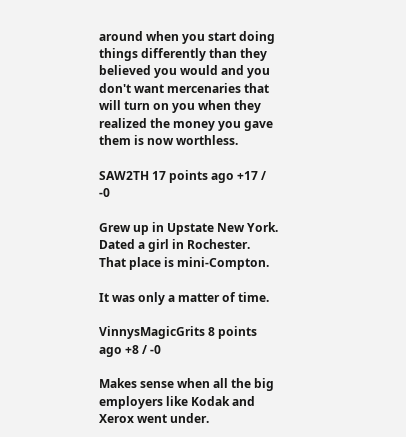around when you start doing things differently than they believed you would and you don't want mercenaries that will turn on you when they realized the money you gave them is now worthless.

SAW2TH 17 points ago +17 / -0

Grew up in Upstate New York. Dated a girl in Rochester. That place is mini-Compton.

It was only a matter of time.

VinnysMagicGrits 8 points ago +8 / -0

Makes sense when all the big employers like Kodak and Xerox went under.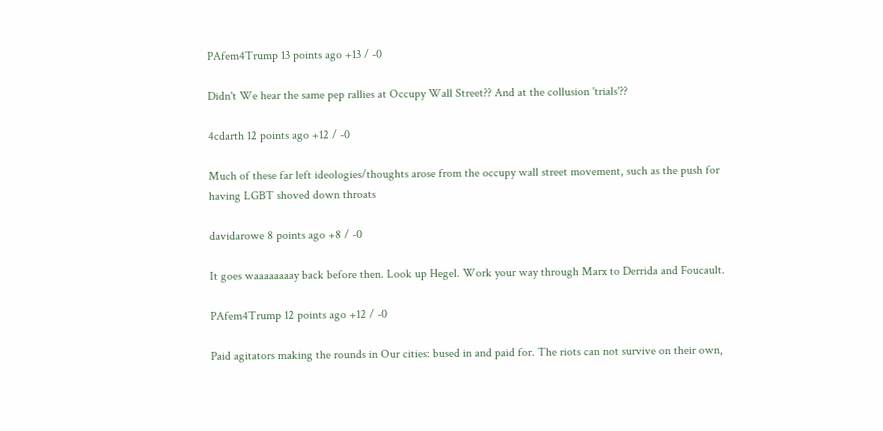PAfem4Trump 13 points ago +13 / -0

Didn't We hear the same pep rallies at Occupy Wall Street?? And at the collusion 'trials'??

4cdarth 12 points ago +12 / -0

Much of these far left ideologies/thoughts arose from the occupy wall street movement, such as the push for having LGBT shoved down throats

davidarowe 8 points ago +8 / -0

It goes waaaaaaaay back before then. Look up Hegel. Work your way through Marx to Derrida and Foucault.

PAfem4Trump 12 points ago +12 / -0

Paid agitators making the rounds in Our cities: bused in and paid for. The riots can not survive on their own,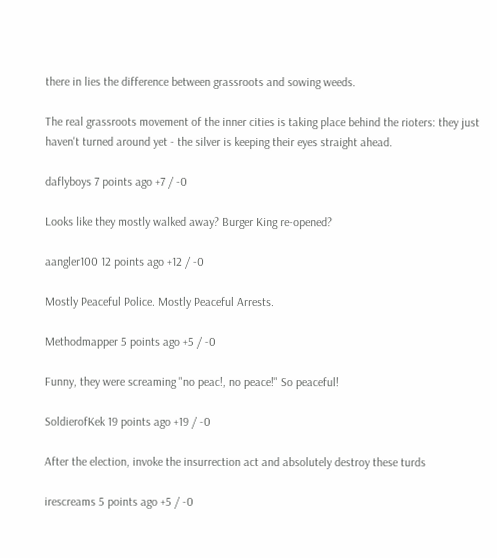there in lies the difference between grassroots and sowing weeds.

The real grassroots movement of the inner cities is taking place behind the rioters: they just haven't turned around yet - the silver is keeping their eyes straight ahead.

daflyboys 7 points ago +7 / -0

Looks like they mostly walked away? Burger King re-opened?

aangler100 12 points ago +12 / -0

Mostly Peaceful Police. Mostly Peaceful Arrests.

Methodmapper 5 points ago +5 / -0

Funny, they were screaming "no peac!, no peace!" So peaceful!

SoldierofKek 19 points ago +19 / -0

After the election, invoke the insurrection act and absolutely destroy these turds

irescreams 5 points ago +5 / -0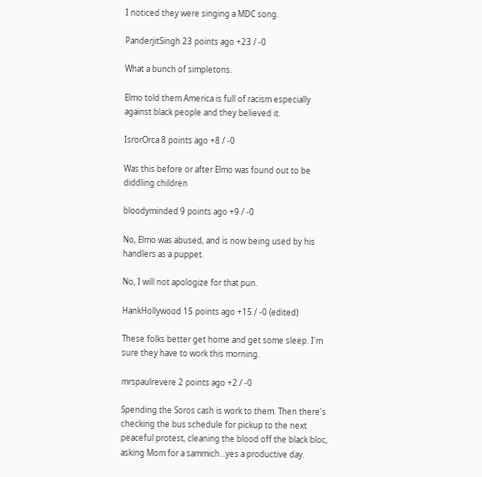I noticed they were singing a MDC song.

PanderjitSingh 23 points ago +23 / -0

What a bunch of simpletons.

Elmo told them America is full of racism especially against black people and they believed it.

IsrorOrca 8 points ago +8 / -0

Was this before or after Elmo was found out to be diddling children

bloodyminded 9 points ago +9 / -0

No, Elmo was abused, and is now being used by his handlers as a puppet.

No, I will not apologize for that pun.

HankHollywood 15 points ago +15 / -0 (edited)

These folks better get home and get some sleep. I'm sure they have to work this morning.

mrspaulrevere 2 points ago +2 / -0

Spending the Soros cash is work to them. Then there's checking the bus schedule for pickup to the next peaceful protest, cleaning the blood off the black bloc, asking Mom for a sammich...yes a productive day.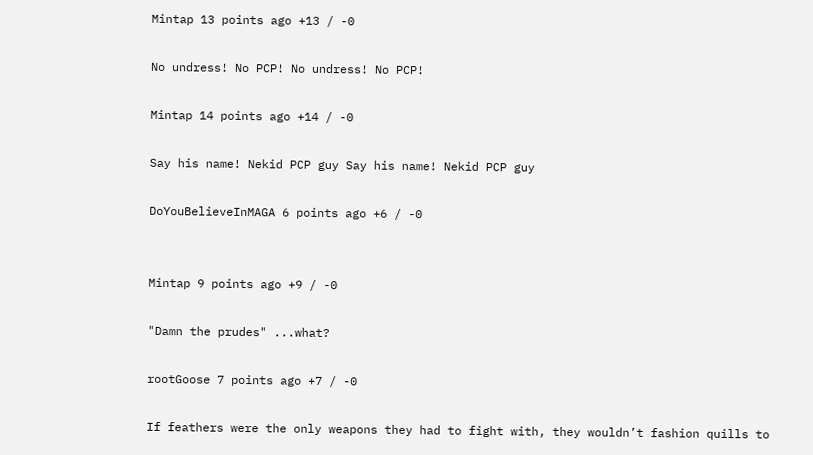Mintap 13 points ago +13 / -0

No undress! No PCP! No undress! No PCP!

Mintap 14 points ago +14 / -0

Say his name! Nekid PCP guy Say his name! Nekid PCP guy

DoYouBelieveInMAGA 6 points ago +6 / -0


Mintap 9 points ago +9 / -0

"Damn the prudes" ...what?

rootGoose 7 points ago +7 / -0

If feathers were the only weapons they had to fight with, they wouldn’t fashion quills to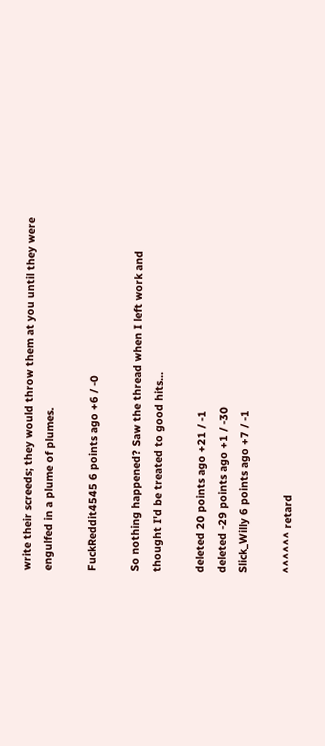write their screeds; they would throw them at you until they were engulfed in a plume of plumes.

FuckReddit4545 6 points ago +6 / -0

So nothing happened? Saw the thread when I left work and thought I'd be treated to good hits...

deleted 20 points ago +21 / -1
deleted -29 points ago +1 / -30
Slick_Willy 6 points ago +7 / -1

^^^^^^ retard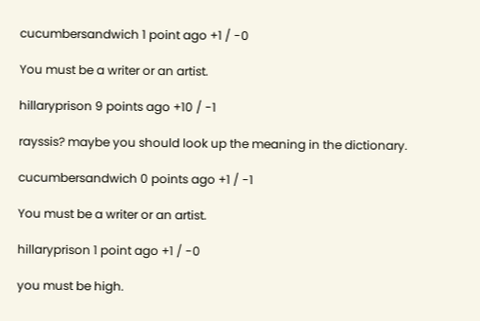cucumbersandwich 1 point ago +1 / -0

You must be a writer or an artist.

hillaryprison 9 points ago +10 / -1

rayssis? maybe you should look up the meaning in the dictionary.

cucumbersandwich 0 points ago +1 / -1

You must be a writer or an artist.

hillaryprison 1 point ago +1 / -0

you must be high.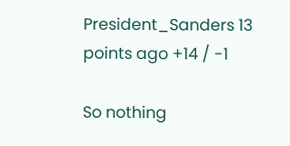President_Sanders 13 points ago +14 / -1

So nothing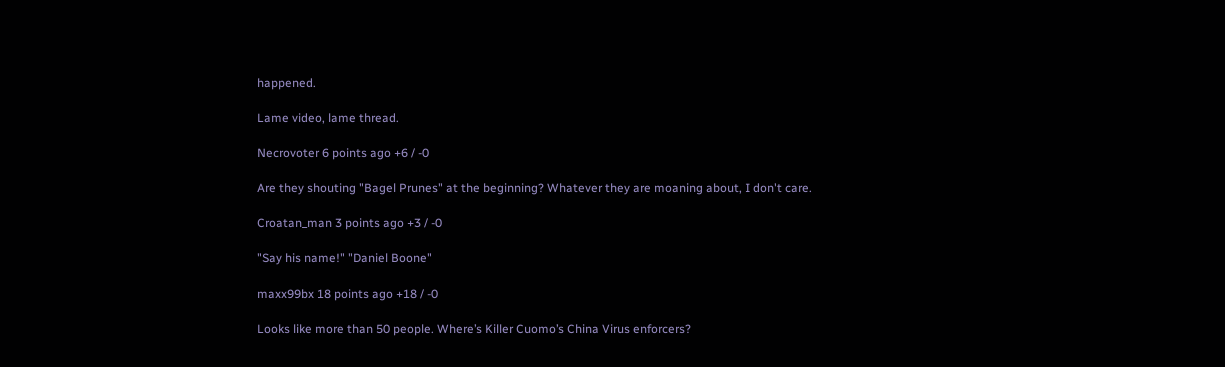happened.

Lame video, lame thread.

Necrovoter 6 points ago +6 / -0

Are they shouting "Bagel Prunes" at the beginning? Whatever they are moaning about, I don't care.

Croatan_man 3 points ago +3 / -0

"Say his name!" "Daniel Boone"

maxx99bx 18 points ago +18 / -0

Looks like more than 50 people. Where’s Killer Cuomo’s China Virus enforcers?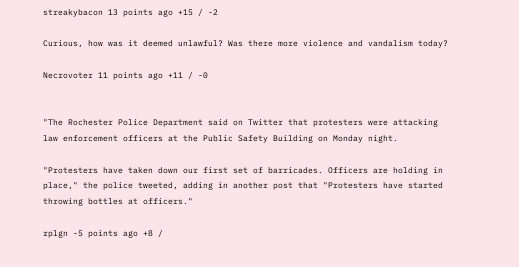streakybacon 13 points ago +15 / -2

Curious, how was it deemed unlawful? Was there more violence and vandalism today?

Necrovoter 11 points ago +11 / -0


"The Rochester Police Department said on Twitter that protesters were attacking law enforcement officers at the Public Safety Building on Monday night.

"Protesters have taken down our first set of barricades. Officers are holding in place," the police tweeted, adding in another post that "Protesters have started throwing bottles at officers."

rplgn -5 points ago +8 /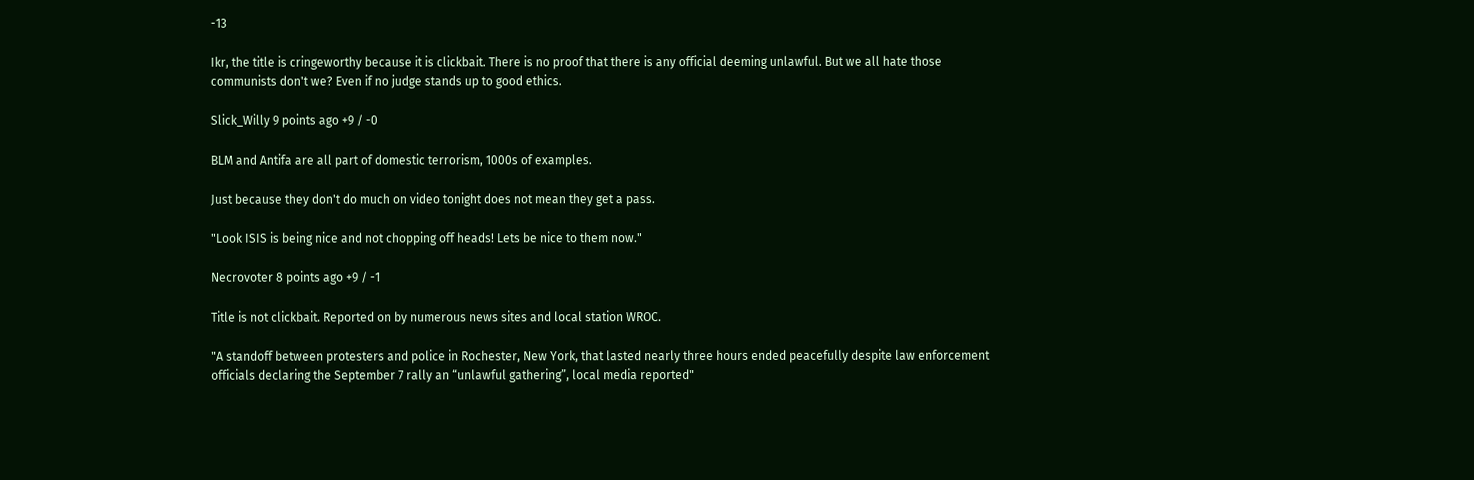-13

Ikr, the title is cringeworthy because it is clickbait. There is no proof that there is any official deeming unlawful. But we all hate those communists don't we? Even if no judge stands up to good ethics.

Slick_Willy 9 points ago +9 / -0

BLM and Antifa are all part of domestic terrorism, 1000s of examples.

Just because they don't do much on video tonight does not mean they get a pass.

"Look ISIS is being nice and not chopping off heads! Lets be nice to them now."

Necrovoter 8 points ago +9 / -1

Title is not clickbait. Reported on by numerous news sites and local station WROC.

"A standoff between protesters and police in Rochester, New York, that lasted nearly three hours ended peacefully despite law enforcement officials declaring the September 7 rally an “unlawful gathering”, local media reported"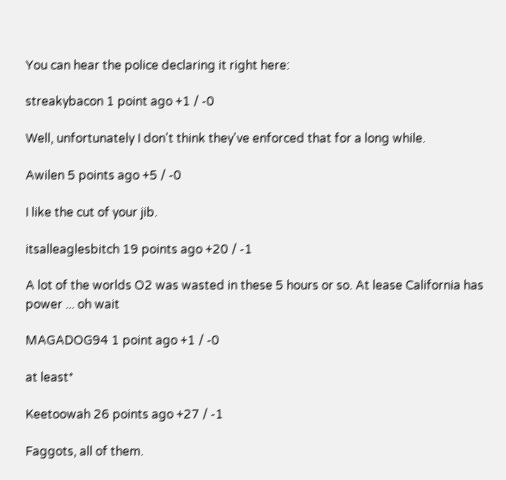You can hear the police declaring it right here:

streakybacon 1 point ago +1 / -0

Well, unfortunately I don't think they've enforced that for a long while.

Awilen 5 points ago +5 / -0

I like the cut of your jib.

itsalleaglesbitch 19 points ago +20 / -1

A lot of the worlds O2 was wasted in these 5 hours or so. At lease California has power ... oh wait

MAGADOG94 1 point ago +1 / -0

at least*

Keetoowah 26 points ago +27 / -1

Faggots, all of them.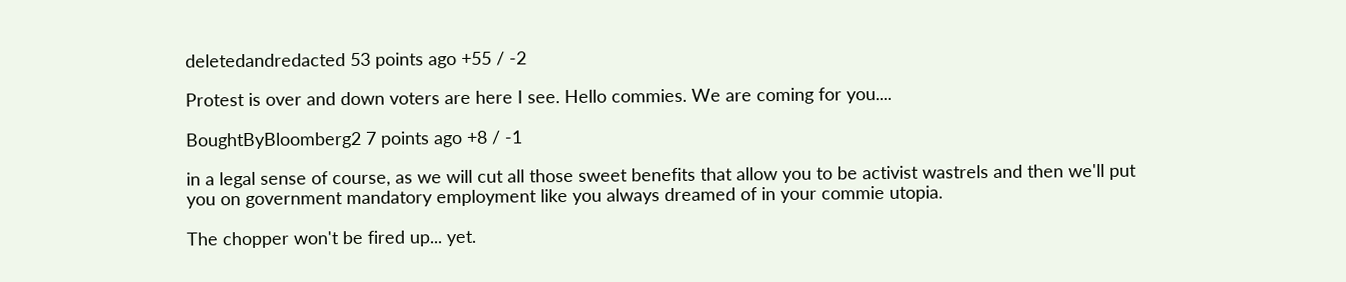deletedandredacted 53 points ago +55 / -2

Protest is over and down voters are here I see. Hello commies. We are coming for you....

BoughtByBloomberg2 7 points ago +8 / -1

in a legal sense of course, as we will cut all those sweet benefits that allow you to be activist wastrels and then we'll put you on government mandatory employment like you always dreamed of in your commie utopia.

The chopper won't be fired up... yet.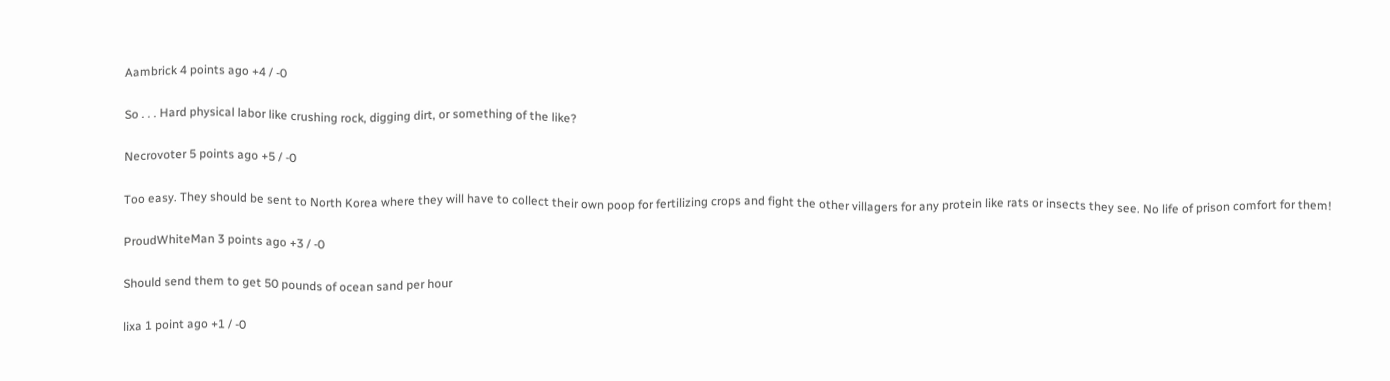Aambrick 4 points ago +4 / -0

So . . . Hard physical labor like crushing rock, digging dirt, or something of the like?

Necrovoter 5 points ago +5 / -0

Too easy. They should be sent to North Korea where they will have to collect their own poop for fertilizing crops and fight the other villagers for any protein like rats or insects they see. No life of prison comfort for them!

ProudWhiteMan 3 points ago +3 / -0

Should send them to get 50 pounds of ocean sand per hour

lixa 1 point ago +1 / -0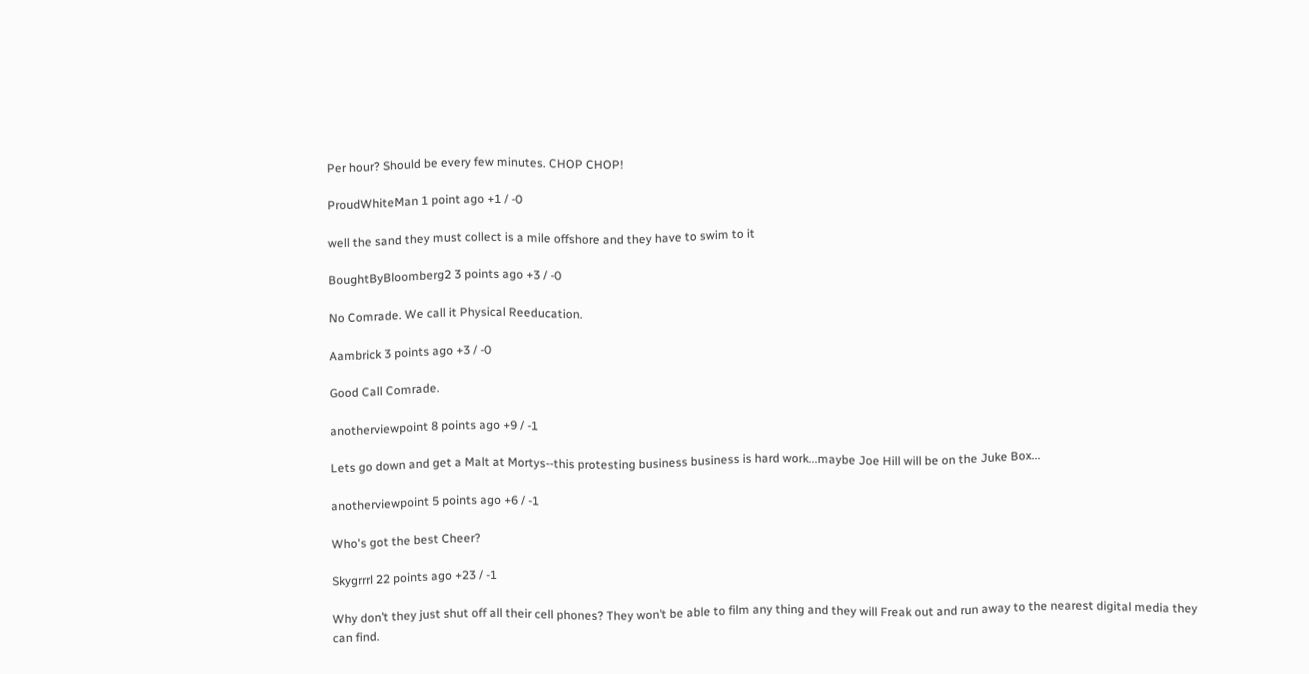Per hour? Should be every few minutes. CHOP CHOP!

ProudWhiteMan 1 point ago +1 / -0

well the sand they must collect is a mile offshore and they have to swim to it

BoughtByBloomberg2 3 points ago +3 / -0

No Comrade. We call it Physical Reeducation.

Aambrick 3 points ago +3 / -0

Good Call Comrade.

anotherviewpoint 8 points ago +9 / -1

Lets go down and get a Malt at Mortys--this protesting business business is hard work...maybe Joe Hill will be on the Juke Box...

anotherviewpoint 5 points ago +6 / -1

Who's got the best Cheer?

Skygrrrl 22 points ago +23 / -1

Why don’t they just shut off all their cell phones? They won’t be able to film any thing and they will Freak out and run away to the nearest digital media they can find.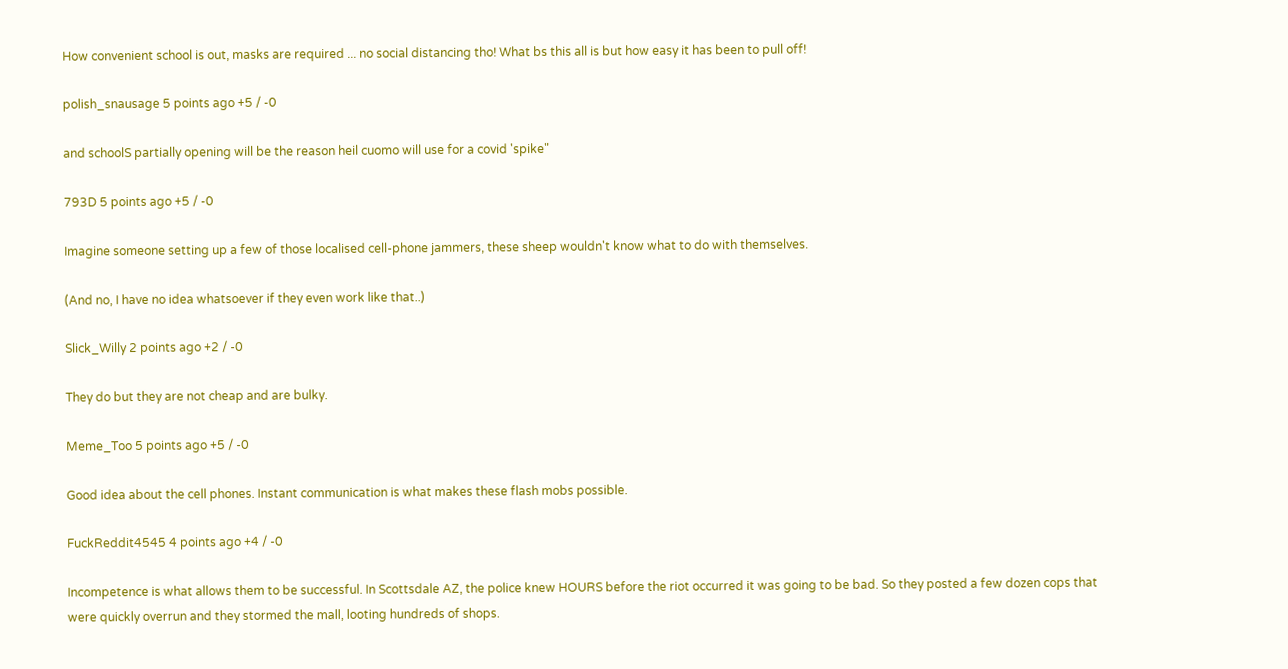How convenient school is out, masks are required ... no social distancing tho! What bs this all is but how easy it has been to pull off!

polish_snausage 5 points ago +5 / -0

and schoolS partially opening will be the reason heil cuomo will use for a covid 'spike"

793D 5 points ago +5 / -0

Imagine someone setting up a few of those localised cell-phone jammers, these sheep wouldn't know what to do with themselves.

(And no, I have no idea whatsoever if they even work like that..)

Slick_Willy 2 points ago +2 / -0

They do but they are not cheap and are bulky.

Meme_Too 5 points ago +5 / -0

Good idea about the cell phones. Instant communication is what makes these flash mobs possible.

FuckReddit4545 4 points ago +4 / -0

Incompetence is what allows them to be successful. In Scottsdale AZ, the police knew HOURS before the riot occurred it was going to be bad. So they posted a few dozen cops that were quickly overrun and they stormed the mall, looting hundreds of shops.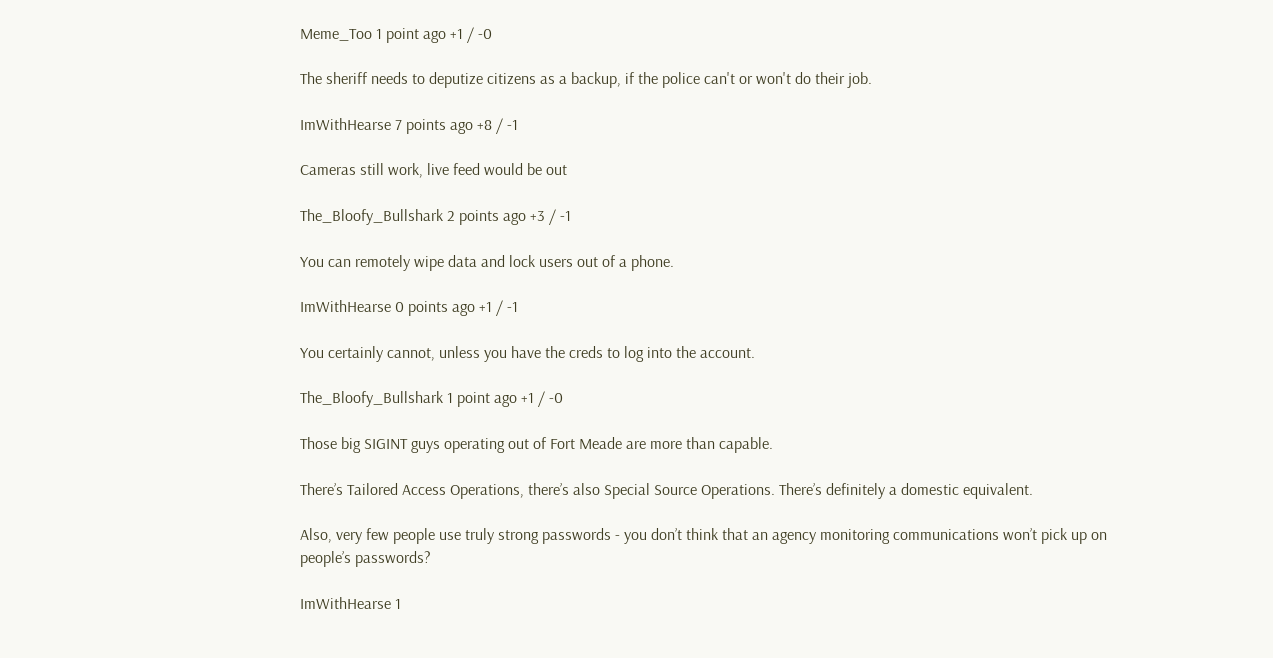Meme_Too 1 point ago +1 / -0

The sheriff needs to deputize citizens as a backup, if the police can't or won't do their job.

ImWithHearse 7 points ago +8 / -1

Cameras still work, live feed would be out

The_Bloofy_Bullshark 2 points ago +3 / -1

You can remotely wipe data and lock users out of a phone.

ImWithHearse 0 points ago +1 / -1

You certainly cannot, unless you have the creds to log into the account.

The_Bloofy_Bullshark 1 point ago +1 / -0

Those big SIGINT guys operating out of Fort Meade are more than capable.

There’s Tailored Access Operations, there’s also Special Source Operations. There’s definitely a domestic equivalent.

Also, very few people use truly strong passwords - you don’t think that an agency monitoring communications won’t pick up on people’s passwords?

ImWithHearse 1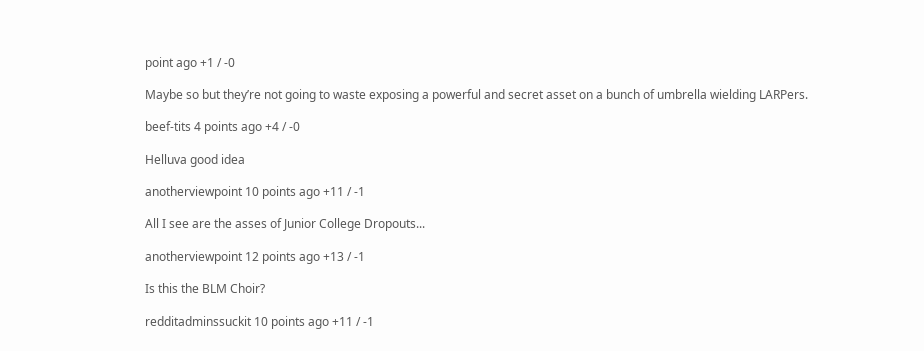point ago +1 / -0

Maybe so but they’re not going to waste exposing a powerful and secret asset on a bunch of umbrella wielding LARPers.

beef-tits 4 points ago +4 / -0

Helluva good idea

anotherviewpoint 10 points ago +11 / -1

All I see are the asses of Junior College Dropouts...

anotherviewpoint 12 points ago +13 / -1

Is this the BLM Choir?

redditadminssuckit 10 points ago +11 / -1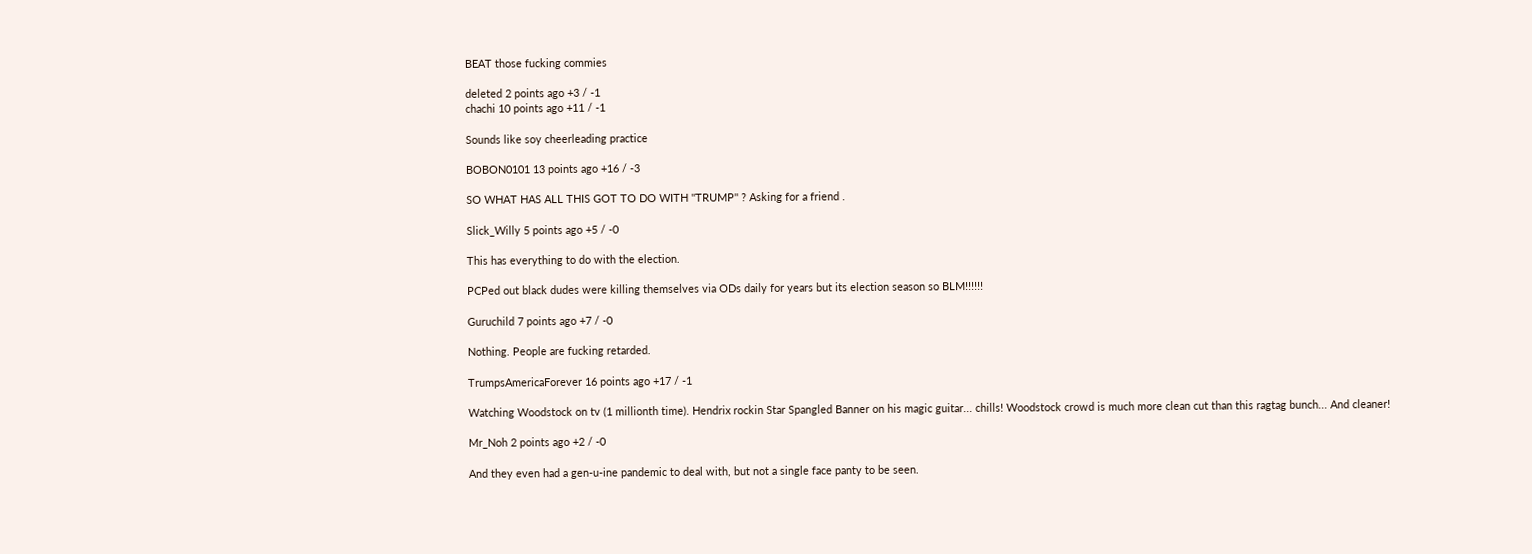BEAT those fucking commies

deleted 2 points ago +3 / -1
chachi 10 points ago +11 / -1

Sounds like soy cheerleading practice

BOBON0101 13 points ago +16 / -3

SO WHAT HAS ALL THIS GOT TO DO WITH ''TRUMP'' ? Asking for a friend .

Slick_Willy 5 points ago +5 / -0

This has everything to do with the election.

PCPed out black dudes were killing themselves via ODs daily for years but its election season so BLM!!!!!!

Guruchild 7 points ago +7 / -0

Nothing. People are fucking retarded.

TrumpsAmericaForever 16 points ago +17 / -1

Watching Woodstock on tv (1 millionth time). Hendrix rockin Star Spangled Banner on his magic guitar... chills! Woodstock crowd is much more clean cut than this ragtag bunch... And cleaner!

Mr_Noh 2 points ago +2 / -0

And they even had a gen-u-ine pandemic to deal with, but not a single face panty to be seen.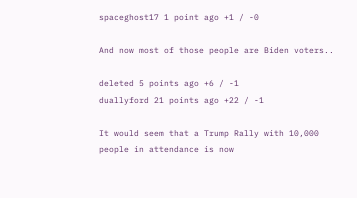spaceghost17 1 point ago +1 / -0

And now most of those people are Biden voters..

deleted 5 points ago +6 / -1
duallyford 21 points ago +22 / -1

It would seem that a Trump Rally with 10,000 people in attendance is now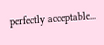perfectly acceptable...